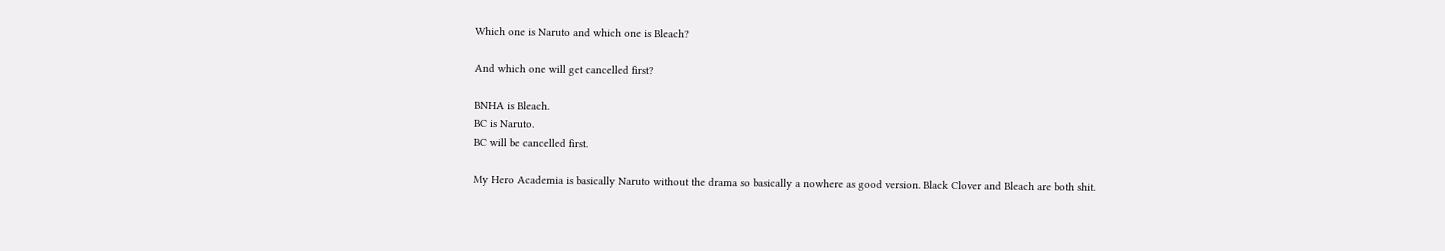Which one is Naruto and which one is Bleach?

And which one will get cancelled first?

BNHA is Bleach.
BC is Naruto.
BC will be cancelled first.

My Hero Academia is basically Naruto without the drama so basically a nowhere as good version. Black Clover and Bleach are both shit.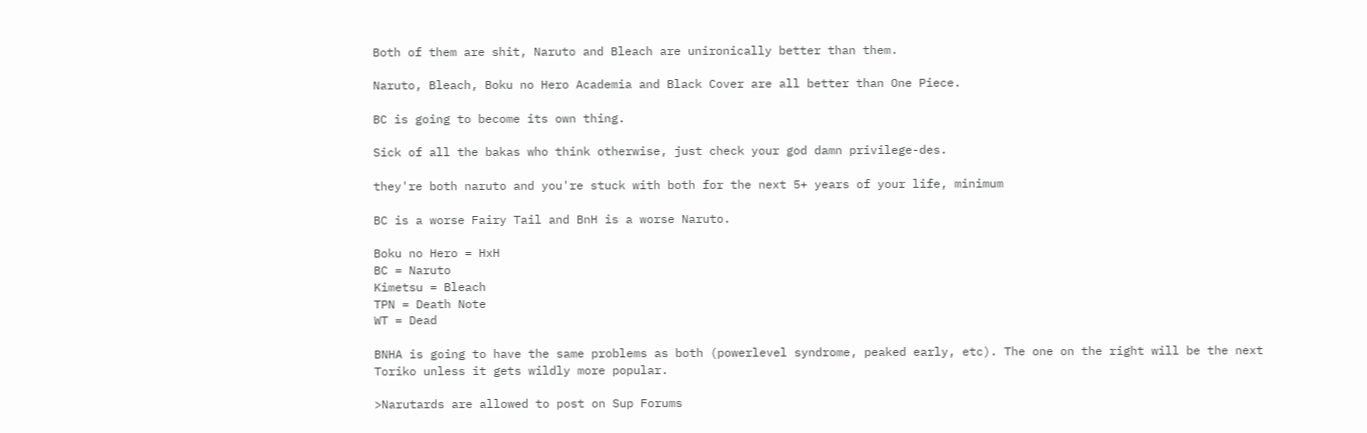Both of them are shit, Naruto and Bleach are unironically better than them.

Naruto, Bleach, Boku no Hero Academia and Black Cover are all better than One Piece.

BC is going to become its own thing.

Sick of all the bakas who think otherwise, just check your god damn privilege-des.

they're both naruto and you're stuck with both for the next 5+ years of your life, minimum

BC is a worse Fairy Tail and BnH is a worse Naruto.

Boku no Hero = HxH
BC = Naruto
Kimetsu = Bleach
TPN = Death Note
WT = Dead

BNHA is going to have the same problems as both (powerlevel syndrome, peaked early, etc). The one on the right will be the next Toriko unless it gets wildly more popular.

>Narutards are allowed to post on Sup Forums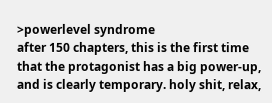>powerlevel syndrome
after 150 chapters, this is the first time that the protagonist has a big power-up, and is clearly temporary. holy shit, relax,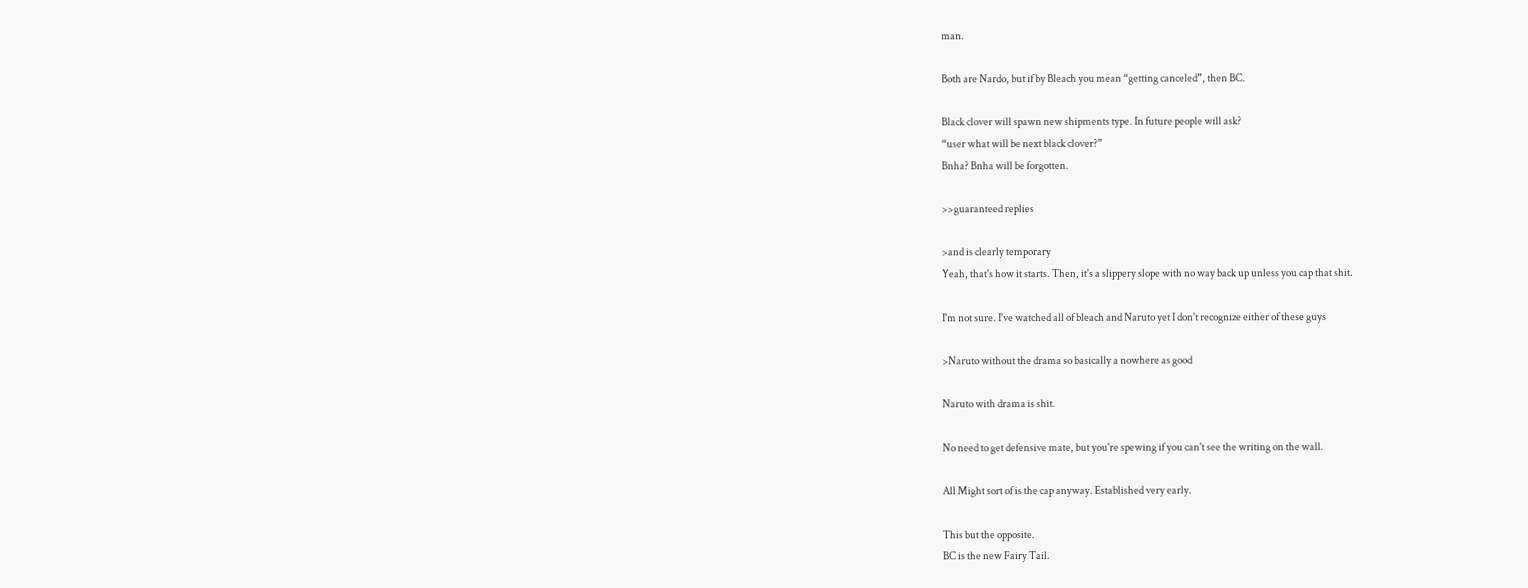man.

Both are Nardo, but if by Bleach you mean “getting canceled”, then BC.

Black clover will spawn new shipments type. In future people will ask?
“user what will be next black clover?”
Bnha? Bnha will be forgotten.

>>guaranteed replies

>and is clearly temporary
Yeah, that's how it starts. Then, it's a slippery slope with no way back up unless you cap that shit.

I'm not sure. I've watched all of bleach and Naruto yet I don't recognize either of these guys

>Naruto without the drama so basically a nowhere as good

Naruto with drama is shit.

No need to get defensive mate, but you're spewing if you can't see the writing on the wall.

All Might sort of is the cap anyway. Established very early.

This but the opposite.
BC is the new Fairy Tail.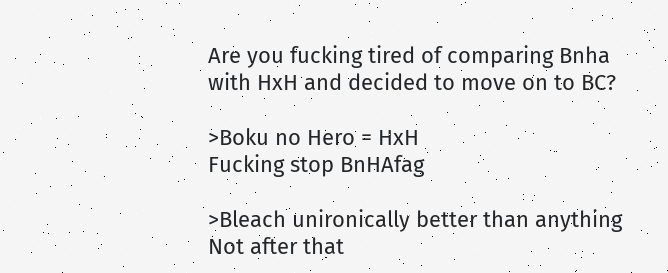Are you fucking tired of comparing Bnha with HxH and decided to move on to BC?

>Boku no Hero = HxH
Fucking stop BnHAfag

>Bleach unironically better than anything
Not after that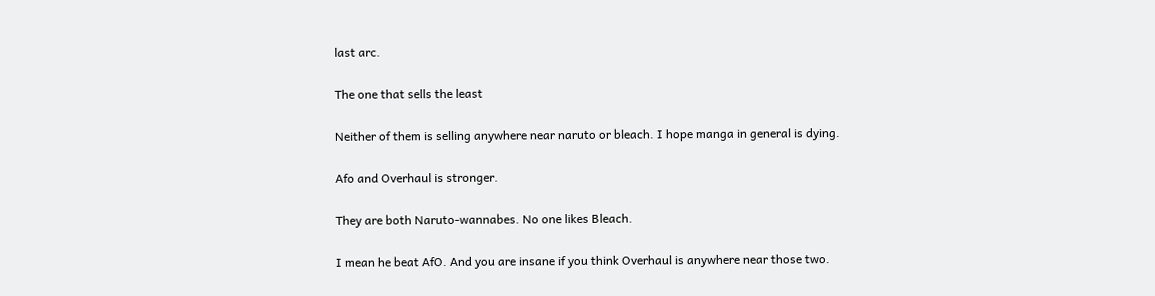last arc.

The one that sells the least

Neither of them is selling anywhere near naruto or bleach. I hope manga in general is dying.

Afo and Overhaul is stronger.

They are both Naruto-wannabes. No one likes Bleach.

I mean he beat AfO. And you are insane if you think Overhaul is anywhere near those two.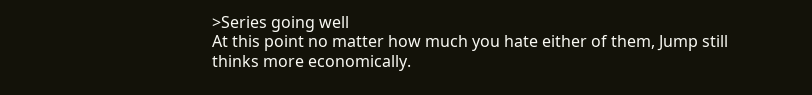>Series going well
At this point no matter how much you hate either of them, Jump still thinks more economically.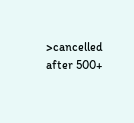>cancelled after 500+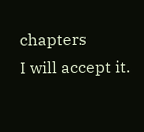chapters
I will accept it.